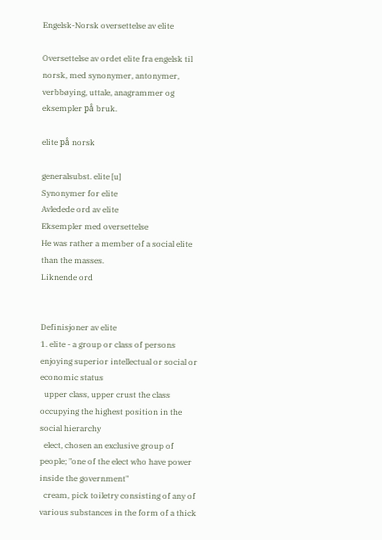Engelsk-Norsk oversettelse av elite

Oversettelse av ordet elite fra engelsk til norsk, med synonymer, antonymer, verbbøying, uttale, anagrammer og eksempler på bruk.

elite på norsk

generalsubst. elite [u]
Synonymer for elite
Avledede ord av elite
Eksempler med oversettelse
He was rather a member of a social elite than the masses.
Liknende ord


Definisjoner av elite
1. elite - a group or class of persons enjoying superior intellectual or social or economic status
  upper class, upper crust the class occupying the highest position in the social hierarchy
  elect, chosen an exclusive group of people; "one of the elect who have power inside the government"
  cream, pick toiletry consisting of any of various substances in the form of a thick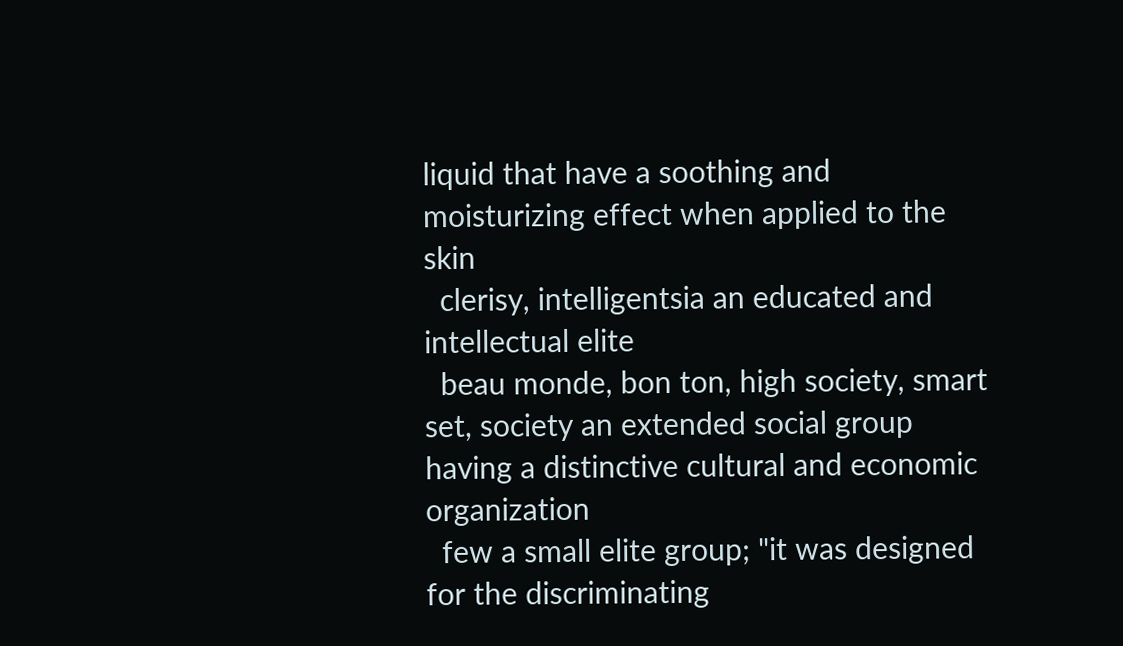liquid that have a soothing and moisturizing effect when applied to the skin
  clerisy, intelligentsia an educated and intellectual elite
  beau monde, bon ton, high society, smart set, society an extended social group having a distinctive cultural and economic organization
  few a small elite group; "it was designed for the discriminating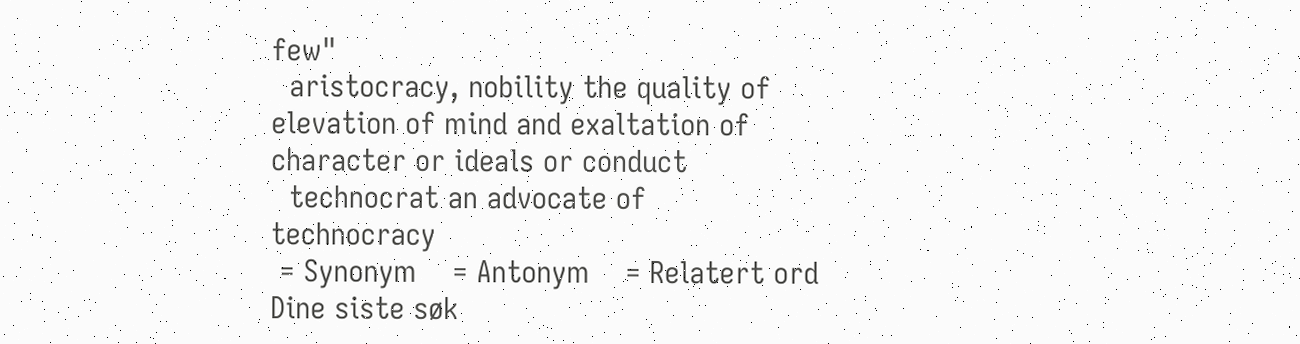few"
  aristocracy, nobility the quality of elevation of mind and exaltation of character or ideals or conduct
  technocrat an advocate of technocracy
 = Synonym    = Antonym    = Relatert ord
Dine siste søk